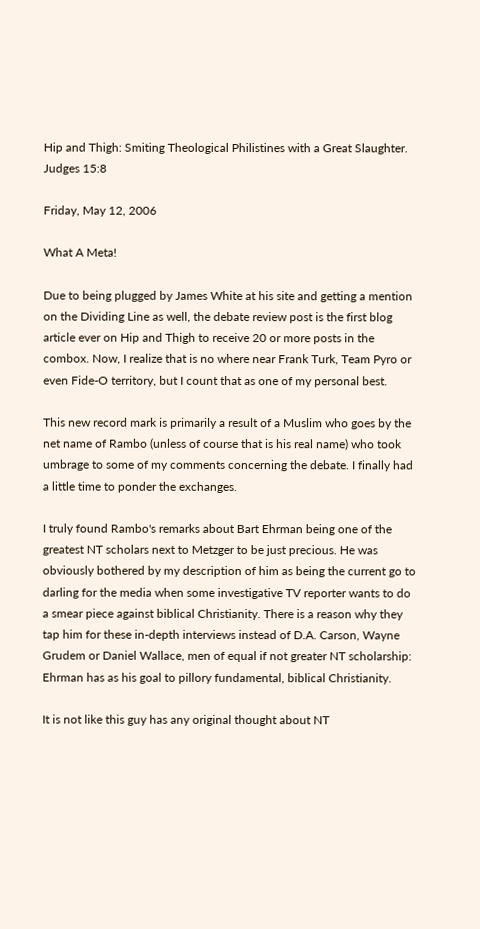Hip and Thigh: Smiting Theological Philistines with a Great Slaughter. Judges 15:8

Friday, May 12, 2006

What A Meta!

Due to being plugged by James White at his site and getting a mention on the Dividing Line as well, the debate review post is the first blog article ever on Hip and Thigh to receive 20 or more posts in the combox. Now, I realize that is no where near Frank Turk, Team Pyro or even Fide-O territory, but I count that as one of my personal best.

This new record mark is primarily a result of a Muslim who goes by the net name of Rambo (unless of course that is his real name) who took umbrage to some of my comments concerning the debate. I finally had a little time to ponder the exchanges.

I truly found Rambo's remarks about Bart Ehrman being one of the greatest NT scholars next to Metzger to be just precious. He was obviously bothered by my description of him as being the current go to darling for the media when some investigative TV reporter wants to do a smear piece against biblical Christianity. There is a reason why they tap him for these in-depth interviews instead of D.A. Carson, Wayne Grudem or Daniel Wallace, men of equal if not greater NT scholarship: Ehrman has as his goal to pillory fundamental, biblical Christianity.

It is not like this guy has any original thought about NT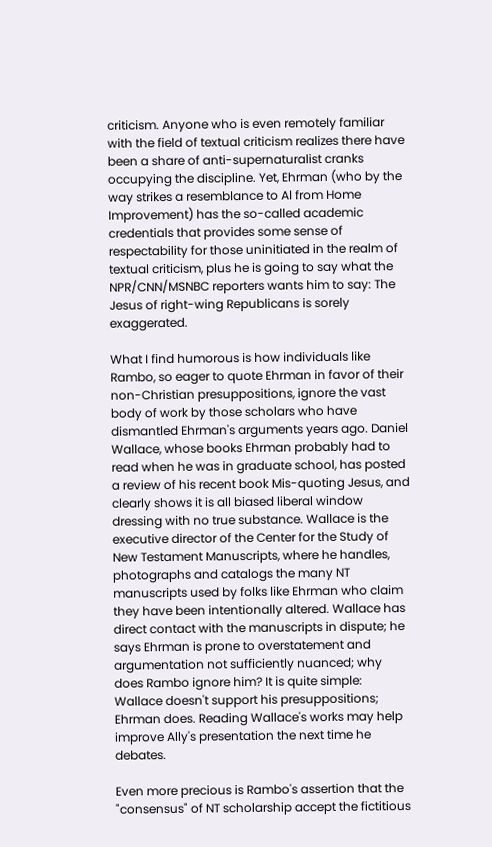criticism. Anyone who is even remotely familiar with the field of textual criticism realizes there have been a share of anti-supernaturalist cranks occupying the discipline. Yet, Ehrman (who by the way strikes a resemblance to Al from Home Improvement) has the so-called academic credentials that provides some sense of respectability for those uninitiated in the realm of textual criticism, plus he is going to say what the NPR/CNN/MSNBC reporters wants him to say: The Jesus of right-wing Republicans is sorely exaggerated.

What I find humorous is how individuals like Rambo, so eager to quote Ehrman in favor of their non-Christian presuppositions, ignore the vast body of work by those scholars who have dismantled Ehrman's arguments years ago. Daniel Wallace, whose books Ehrman probably had to read when he was in graduate school, has posted a review of his recent book Mis-quoting Jesus, and clearly shows it is all biased liberal window dressing with no true substance. Wallace is the executive director of the Center for the Study of New Testament Manuscripts, where he handles, photographs and catalogs the many NT manuscripts used by folks like Ehrman who claim they have been intentionally altered. Wallace has direct contact with the manuscripts in dispute; he says Ehrman is prone to overstatement and argumentation not sufficiently nuanced; why does Rambo ignore him? It is quite simple: Wallace doesn't support his presuppositions; Ehrman does. Reading Wallace's works may help improve Ally's presentation the next time he debates.

Even more precious is Rambo's assertion that the "consensus" of NT scholarship accept the fictitious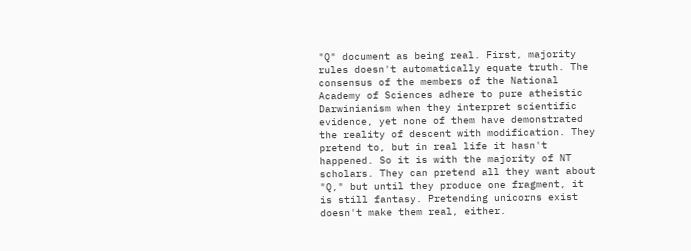"Q" document as being real. First, majority rules doesn't automatically equate truth. The consensus of the members of the National Academy of Sciences adhere to pure atheistic Darwinianism when they interpret scientific evidence, yet none of them have demonstrated the reality of descent with modification. They pretend to, but in real life it hasn't happened. So it is with the majority of NT scholars. They can pretend all they want about "Q," but until they produce one fragment, it is still fantasy. Pretending unicorns exist doesn't make them real, either.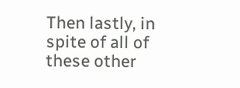Then lastly, in spite of all of these other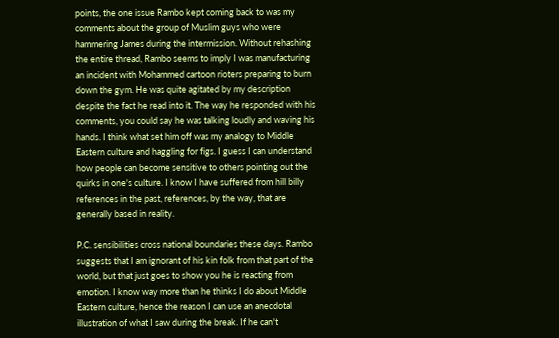points, the one issue Rambo kept coming back to was my comments about the group of Muslim guys who were hammering James during the intermission. Without rehashing the entire thread, Rambo seems to imply I was manufacturing an incident with Mohammed cartoon rioters preparing to burn down the gym. He was quite agitated by my description despite the fact he read into it. The way he responded with his comments, you could say he was talking loudly and waving his hands. I think what set him off was my analogy to Middle Eastern culture and haggling for figs. I guess I can understand how people can become sensitive to others pointing out the quirks in one's culture. I know I have suffered from hill billy references in the past, references, by the way, that are generally based in reality.

P.C. sensibilities cross national boundaries these days. Rambo suggests that I am ignorant of his kin folk from that part of the world, but that just goes to show you he is reacting from emotion. I know way more than he thinks I do about Middle Eastern culture, hence the reason I can use an anecdotal illustration of what I saw during the break. If he can't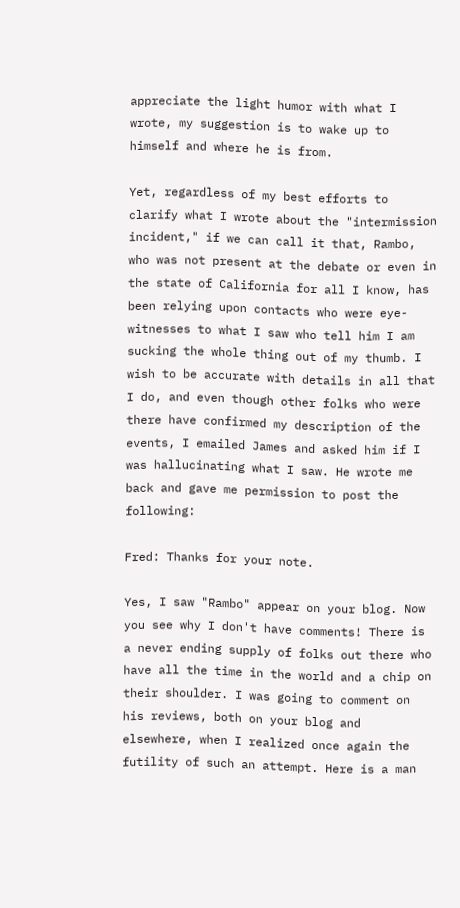appreciate the light humor with what I wrote, my suggestion is to wake up to himself and where he is from.

Yet, regardless of my best efforts to clarify what I wrote about the "intermission incident," if we can call it that, Rambo, who was not present at the debate or even in the state of California for all I know, has been relying upon contacts who were eye-witnesses to what I saw who tell him I am sucking the whole thing out of my thumb. I wish to be accurate with details in all that I do, and even though other folks who were there have confirmed my description of the events, I emailed James and asked him if I was hallucinating what I saw. He wrote me back and gave me permission to post the following:

Fred: Thanks for your note.

Yes, I saw "Rambo" appear on your blog. Now you see why I don't have comments! There is a never ending supply of folks out there who have all the time in the world and a chip on their shoulder. I was going to comment on his reviews, both on your blog and elsewhere, when I realized once again the futility of such an attempt. Here is a man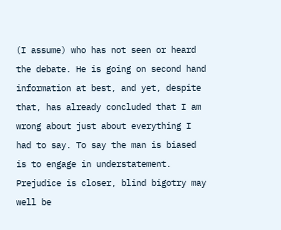(I assume) who has not seen or heard the debate. He is going on second hand information at best, and yet, despite that, has already concluded that I am wrong about just about everything I had to say. To say the man is biased is to engage in understatement. Prejudice is closer, blind bigotry may well be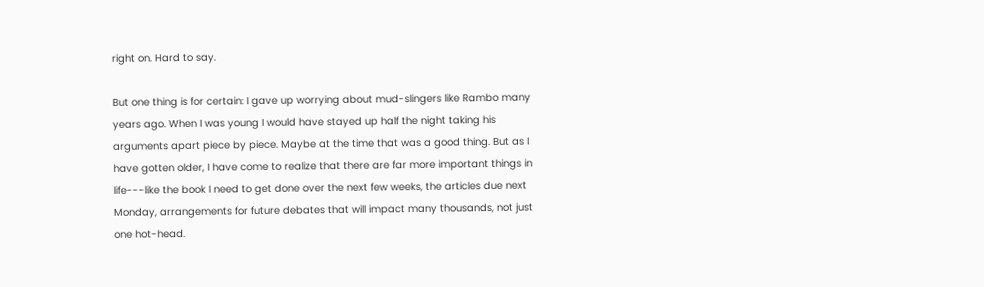right on. Hard to say.

But one thing is for certain: I gave up worrying about mud-slingers like Rambo many years ago. When I was young I would have stayed up half the night taking his arguments apart piece by piece. Maybe at the time that was a good thing. But as I have gotten older, I have come to realize that there are far more important things in life---like the book I need to get done over the next few weeks, the articles due next Monday, arrangements for future debates that will impact many thousands, not just one hot-head.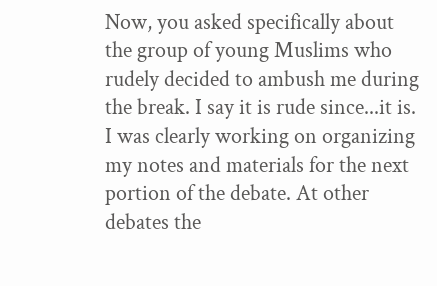Now, you asked specifically about the group of young Muslims who rudely decided to ambush me during the break. I say it is rude since...it is. I was clearly working on organizing my notes and materials for the next portion of the debate. At other debates the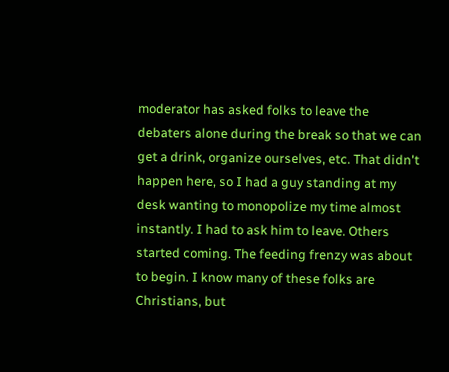moderator has asked folks to leave the debaters alone during the break so that we can get a drink, organize ourselves, etc. That didn't happen here, so I had a guy standing at my desk wanting to monopolize my time almost instantly. I had to ask him to leave. Others started coming. The feeding frenzy was about to begin. I know many of these folks are Christians, but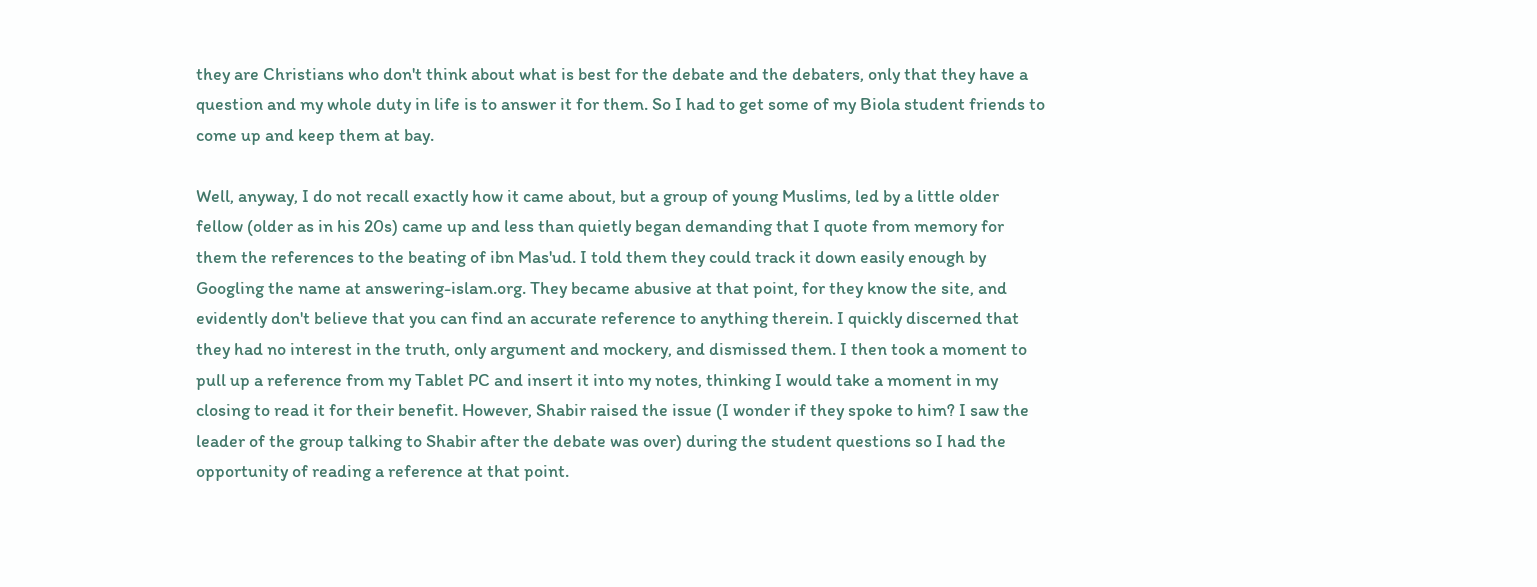they are Christians who don't think about what is best for the debate and the debaters, only that they have a question and my whole duty in life is to answer it for them. So I had to get some of my Biola student friends to come up and keep them at bay.

Well, anyway, I do not recall exactly how it came about, but a group of young Muslims, led by a little older fellow (older as in his 20s) came up and less than quietly began demanding that I quote from memory for them the references to the beating of ibn Mas'ud. I told them they could track it down easily enough by Googling the name at answering-islam.org. They became abusive at that point, for they know the site, and evidently don't believe that you can find an accurate reference to anything therein. I quickly discerned that they had no interest in the truth, only argument and mockery, and dismissed them. I then took a moment to pull up a reference from my Tablet PC and insert it into my notes, thinking I would take a moment in my closing to read it for their benefit. However, Shabir raised the issue (I wonder if they spoke to him? I saw the leader of the group talking to Shabir after the debate was over) during the student questions so I had the opportunity of reading a reference at that point.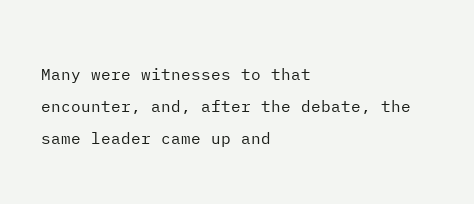Many were witnesses to that encounter, and, after the debate, the same leader came up and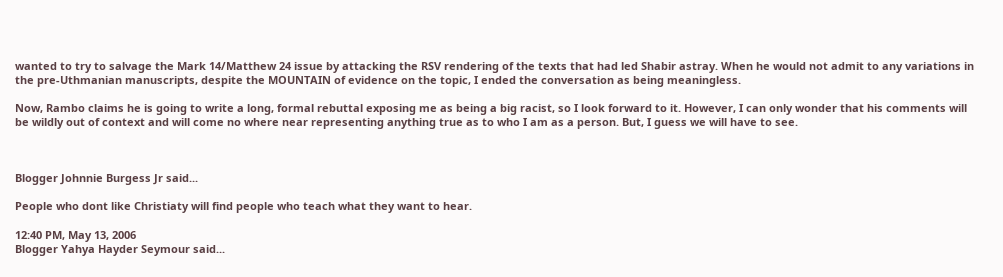wanted to try to salvage the Mark 14/Matthew 24 issue by attacking the RSV rendering of the texts that had led Shabir astray. When he would not admit to any variations in the pre-Uthmanian manuscripts, despite the MOUNTAIN of evidence on the topic, I ended the conversation as being meaningless.

Now, Rambo claims he is going to write a long, formal rebuttal exposing me as being a big racist, so I look forward to it. However, I can only wonder that his comments will be wildly out of context and will come no where near representing anything true as to who I am as a person. But, I guess we will have to see.



Blogger Johnnie Burgess Jr said...

People who dont like Christiaty will find people who teach what they want to hear.

12:40 PM, May 13, 2006
Blogger Yahya Hayder Seymour said...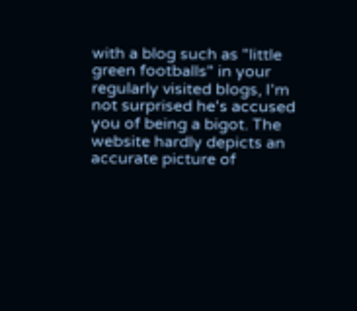with a blog such as "little green footballs" in your regularly visited blogs, I'm not surprised he's accused you of being a bigot. The website hardly depicts an accurate picture of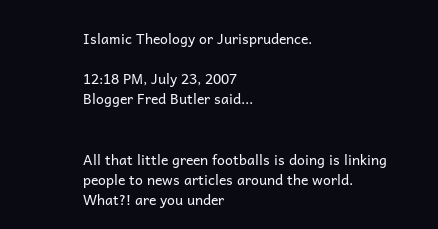Islamic Theology or Jurisprudence.

12:18 PM, July 23, 2007
Blogger Fred Butler said...


All that little green footballs is doing is linking people to news articles around the world. What?! are you under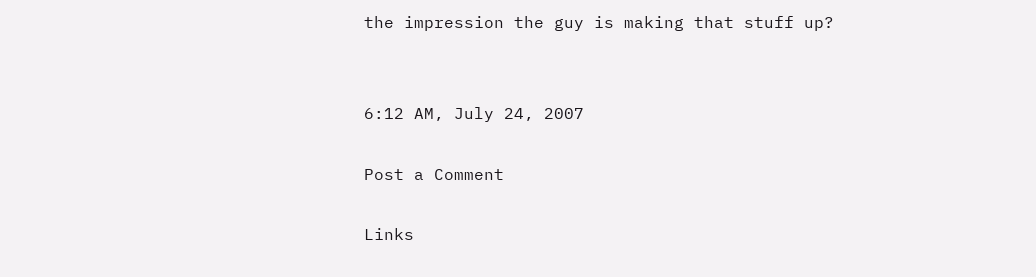the impression the guy is making that stuff up?


6:12 AM, July 24, 2007

Post a Comment

Links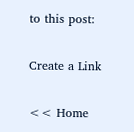to this post:

Create a Link

<< Home